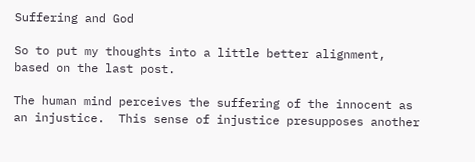Suffering and God

So to put my thoughts into a little better alignment, based on the last post.

The human mind perceives the suffering of the innocent as an injustice.  This sense of injustice presupposes another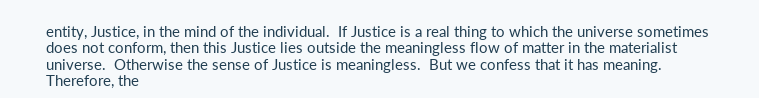entity, Justice, in the mind of the individual.  If Justice is a real thing to which the universe sometimes does not conform, then this Justice lies outside the meaningless flow of matter in the materialist universe.  Otherwise the sense of Justice is meaningless.  But we confess that it has meaning.  Therefore, the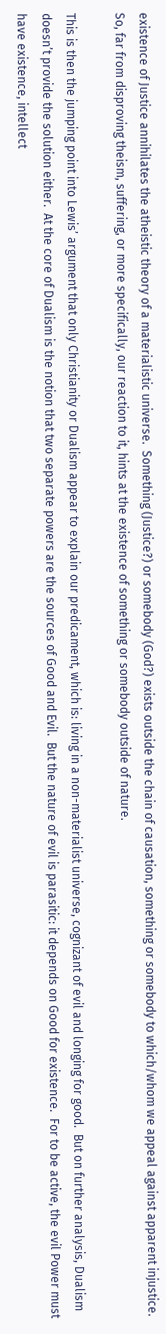existence of Justice annihilates the atheistic theory of a materialistic universe.  Something (Justice?) or somebody (God?) exists outside the chain of causation, something or somebody to which/whom we appeal against apparent injustice.  So, far from disproving theism, suffering, or more specifically, our reaction to it, hints at the existence of something or somebody outside of nature.

This is then the jumping point into Lewis’ argument that only Christianity or Dualism appear to explain our predicament, which is: living in a non-materialist universe, cognizant of evil and longing for good.  But on further analysis, Dualism doesn’t provide the solution either.  At the core of Dualism is the notion that two separate powers are the sources of Good and Evil.  But the nature of evil is parasitic: it depends on Good for existence.  For to be active, the evil Power must have existence, intellect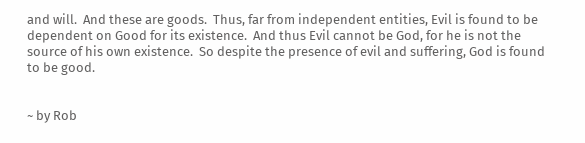and will.  And these are goods.  Thus, far from independent entities, Evil is found to be dependent on Good for its existence.  And thus Evil cannot be God, for he is not the source of his own existence.  So despite the presence of evil and suffering, God is found to be good.


~ by Rob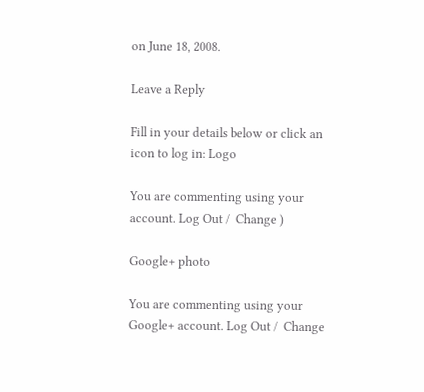on June 18, 2008.

Leave a Reply

Fill in your details below or click an icon to log in: Logo

You are commenting using your account. Log Out /  Change )

Google+ photo

You are commenting using your Google+ account. Log Out /  Change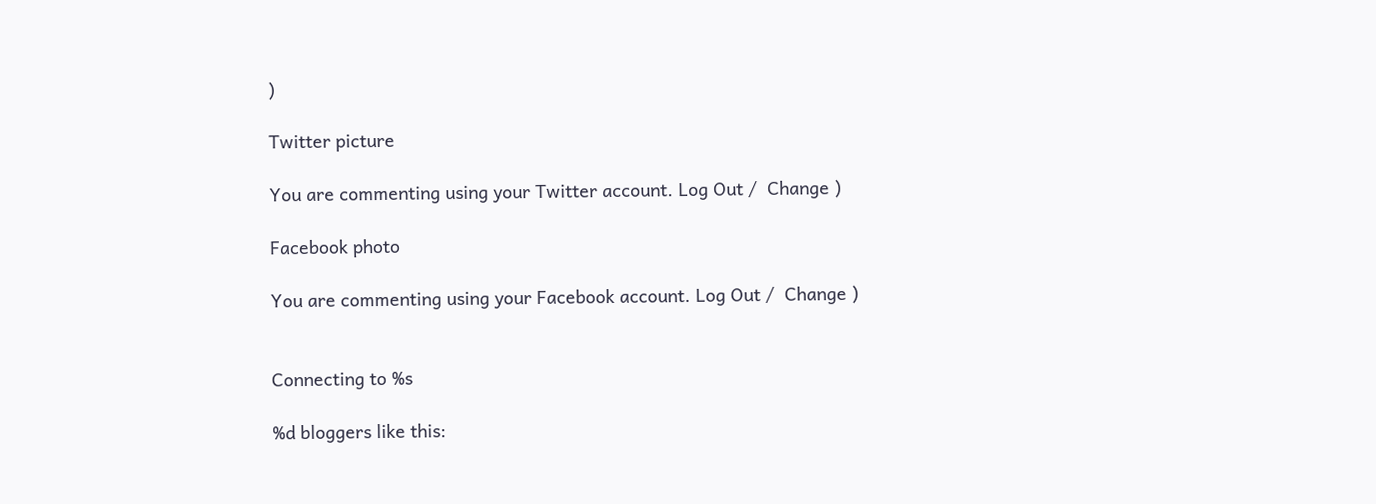)

Twitter picture

You are commenting using your Twitter account. Log Out /  Change )

Facebook photo

You are commenting using your Facebook account. Log Out /  Change )


Connecting to %s

%d bloggers like this: